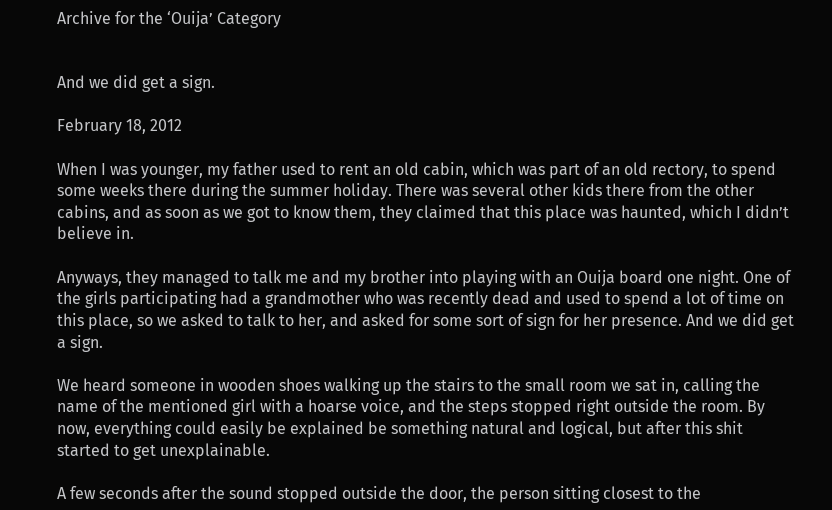Archive for the ‘Ouija’ Category


And we did get a sign.

February 18, 2012

When I was younger, my father used to rent an old cabin, which was part of an old rectory, to spend some weeks there during the summer holiday. There was several other kids there from the other cabins, and as soon as we got to know them, they claimed that this place was haunted, which I didn’t believe in.

Anyways, they managed to talk me and my brother into playing with an Ouija board one night. One of the girls participating had a grandmother who was recently dead and used to spend a lot of time on this place, so we asked to talk to her, and asked for some sort of sign for her presence. And we did get a sign.

We heard someone in wooden shoes walking up the stairs to the small room we sat in, calling the name of the mentioned girl with a hoarse voice, and the steps stopped right outside the room. By now, everything could easily be explained be something natural and logical, but after this shit started to get unexplainable.

A few seconds after the sound stopped outside the door, the person sitting closest to the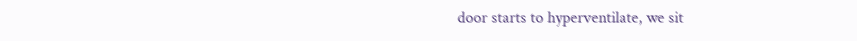door starts to hyperventilate, we sit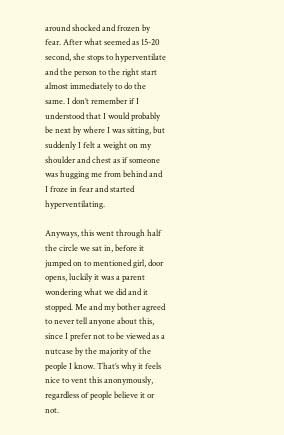around shocked and frozen by fear. After what seemed as 15-20 second, she stops to hyperventilate and the person to the right start almost immediately to do the same. I don’t remember if I understood that I would probably be next by where I was sitting, but suddenly I felt a weight on my shoulder and chest as if someone was hugging me from behind and I froze in fear and started hyperventilating.

Anyways, this went through half the circle we sat in, before it jumped on to mentioned girl, door opens, luckily it was a parent wondering what we did and it stopped. Me and my bother agreed to never tell anyone about this, since I prefer not to be viewed as a nutcase by the majority of the people I know. That’s why it feels nice to vent this anonymously, regardless of people believe it or not.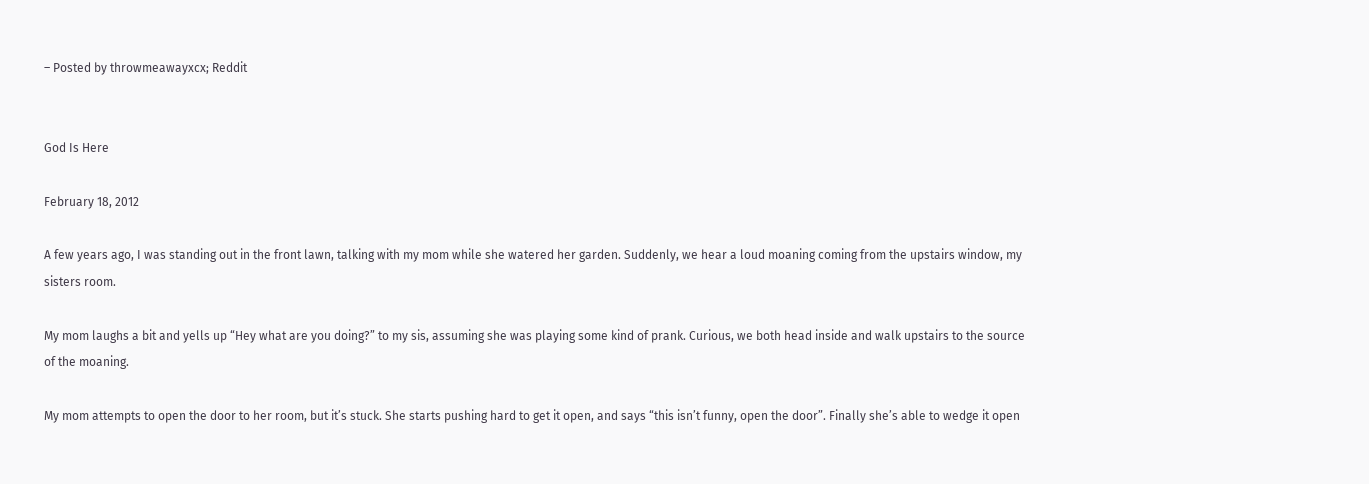– Posted by throwmeawayxcx; Reddit


God Is Here

February 18, 2012

A few years ago, I was standing out in the front lawn, talking with my mom while she watered her garden. Suddenly, we hear a loud moaning coming from the upstairs window, my sisters room.

My mom laughs a bit and yells up “Hey what are you doing?” to my sis, assuming she was playing some kind of prank. Curious, we both head inside and walk upstairs to the source of the moaning.

My mom attempts to open the door to her room, but it’s stuck. She starts pushing hard to get it open, and says “this isn’t funny, open the door”. Finally she’s able to wedge it open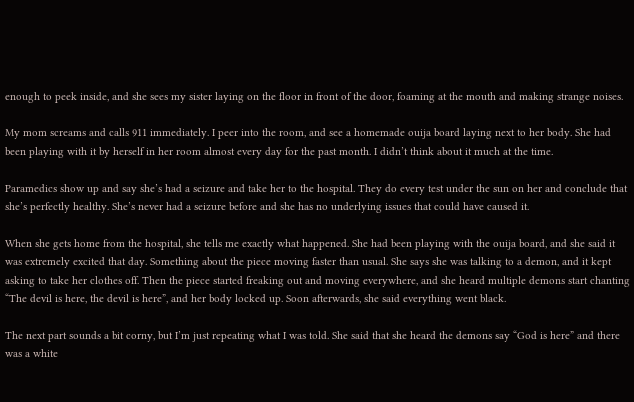enough to peek inside, and she sees my sister laying on the floor in front of the door, foaming at the mouth and making strange noises.

My mom screams and calls 911 immediately. I peer into the room, and see a homemade ouija board laying next to her body. She had been playing with it by herself in her room almost every day for the past month. I didn’t think about it much at the time.

Paramedics show up and say she’s had a seizure and take her to the hospital. They do every test under the sun on her and conclude that she’s perfectly healthy. She’s never had a seizure before and she has no underlying issues that could have caused it.

When she gets home from the hospital, she tells me exactly what happened. She had been playing with the ouija board, and she said it was extremely excited that day. Something about the piece moving faster than usual. She says she was talking to a demon, and it kept asking to take her clothes off. Then the piece started freaking out and moving everywhere, and she heard multiple demons start chanting “The devil is here, the devil is here”, and her body locked up. Soon afterwards, she said everything went black.

The next part sounds a bit corny, but I’m just repeating what I was told. She said that she heard the demons say “God is here” and there was a white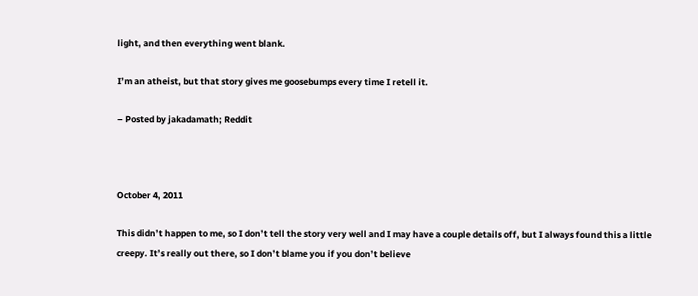light, and then everything went blank.

I’m an atheist, but that story gives me goosebumps every time I retell it.

– Posted by jakadamath; Reddit



October 4, 2011

This didn’t happen to me, so I don’t tell the story very well and I may have a couple details off, but I always found this a little creepy. It’s really out there, so I don’t blame you if you don’t believe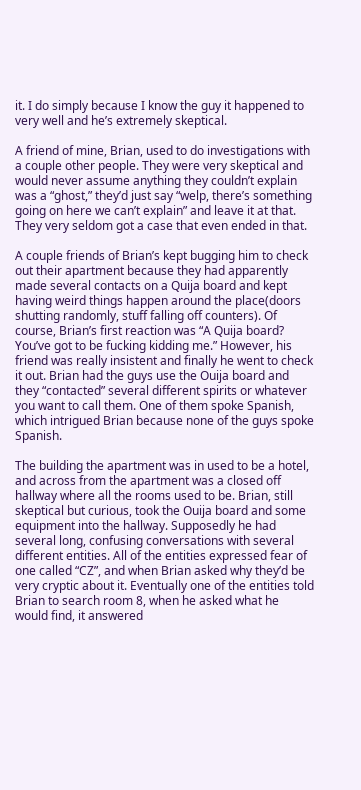it. I do simply because I know the guy it happened to very well and he’s extremely skeptical.

A friend of mine, Brian, used to do investigations with a couple other people. They were very skeptical and would never assume anything they couldn’t explain was a “ghost,” they’d just say “welp, there’s something going on here we can’t explain” and leave it at that. They very seldom got a case that even ended in that.

A couple friends of Brian’s kept bugging him to check out their apartment because they had apparently made several contacts on a Quija board and kept having weird things happen around the place(doors shutting randomly, stuff falling off counters). Of course, Brian’s first reaction was “A Quija board? You’ve got to be fucking kidding me.” However, his friend was really insistent and finally he went to check it out. Brian had the guys use the Ouija board and they “contacted” several different spirits or whatever you want to call them. One of them spoke Spanish, which intrigued Brian because none of the guys spoke Spanish.

The building the apartment was in used to be a hotel, and across from the apartment was a closed off hallway where all the rooms used to be. Brian, still skeptical but curious, took the Ouija board and some equipment into the hallway. Supposedly he had several long, confusing conversations with several different entities. All of the entities expressed fear of one called “CZ”, and when Brian asked why they’d be very cryptic about it. Eventually one of the entities told Brian to search room 8, when he asked what he would find, it answered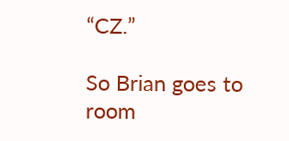“CZ.”

So Brian goes to room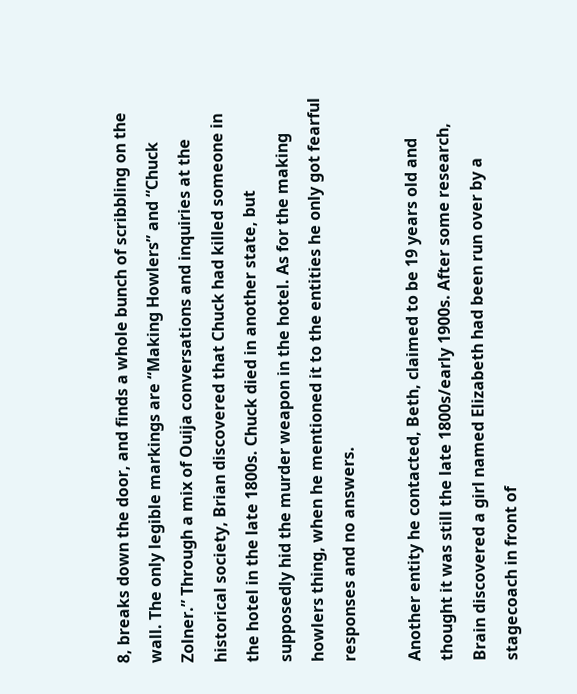8, breaks down the door, and finds a whole bunch of scribbling on the wall. The only legible markings are “Making Howlers” and “Chuck Zolner.” Through a mix of Ouija conversations and inquiries at the historical society, Brian discovered that Chuck had killed someone in the hotel in the late 1800s. Chuck died in another state, but supposedly hid the murder weapon in the hotel. As for the making howlers thing, when he mentioned it to the entities he only got fearful responses and no answers.

Another entity he contacted, Beth, claimed to be 19 years old and thought it was still the late 1800s/early 1900s. After some research, Brain discovered a girl named Elizabeth had been run over by a stagecoach in front of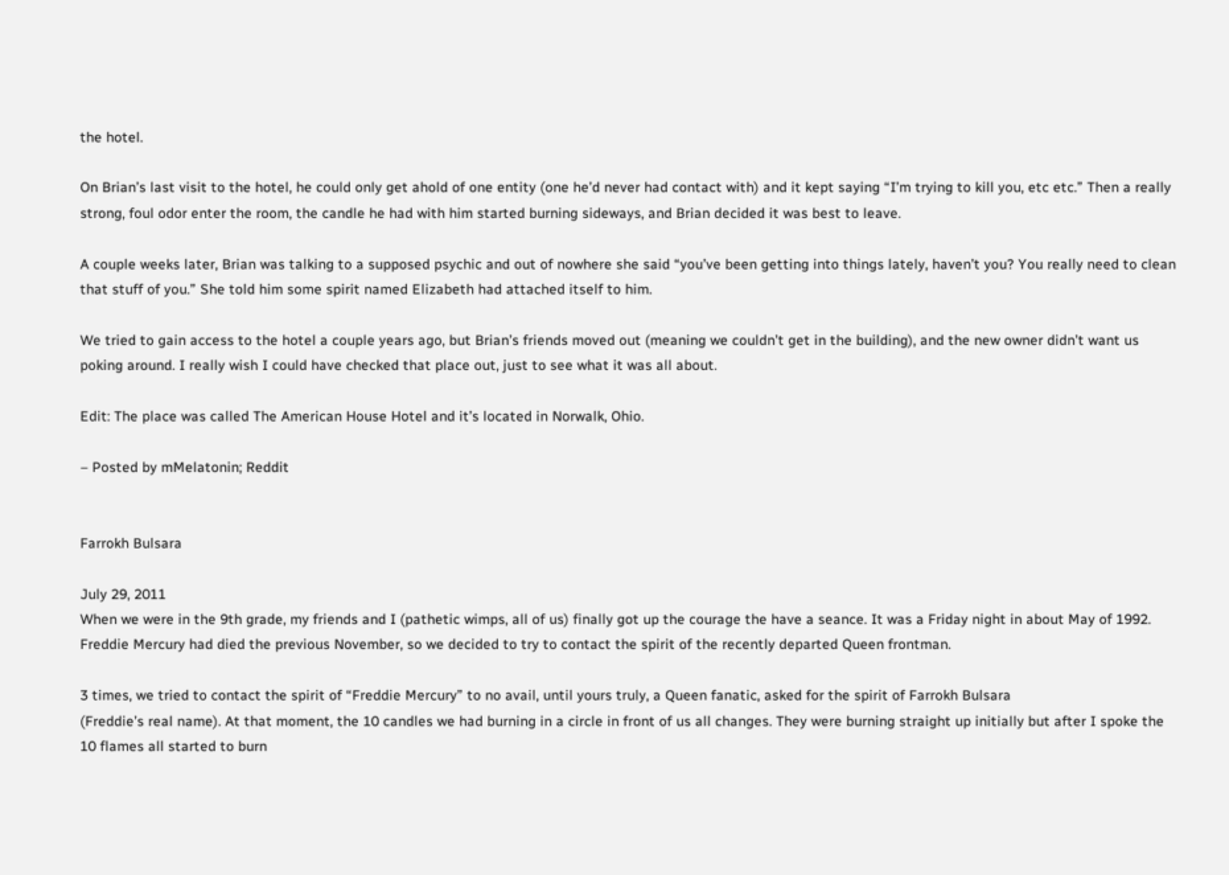the hotel.

On Brian’s last visit to the hotel, he could only get ahold of one entity (one he’d never had contact with) and it kept saying “I’m trying to kill you, etc etc.” Then a really strong, foul odor enter the room, the candle he had with him started burning sideways, and Brian decided it was best to leave.

A couple weeks later, Brian was talking to a supposed psychic and out of nowhere she said “you’ve been getting into things lately, haven’t you? You really need to clean that stuff of you.” She told him some spirit named Elizabeth had attached itself to him.

We tried to gain access to the hotel a couple years ago, but Brian’s friends moved out (meaning we couldn’t get in the building), and the new owner didn’t want us poking around. I really wish I could have checked that place out, just to see what it was all about.

Edit: The place was called The American House Hotel and it’s located in Norwalk, Ohio.

– Posted by mMelatonin; Reddit


Farrokh Bulsara

July 29, 2011
When we were in the 9th grade, my friends and I (pathetic wimps, all of us) finally got up the courage the have a seance. It was a Friday night in about May of 1992. Freddie Mercury had died the previous November, so we decided to try to contact the spirit of the recently departed Queen frontman.

3 times, we tried to contact the spirit of “Freddie Mercury” to no avail, until yours truly, a Queen fanatic, asked for the spirit of Farrokh Bulsara
(Freddie’s real name). At that moment, the 10 candles we had burning in a circle in front of us all changes. They were burning straight up initially but after I spoke the 10 flames all started to burn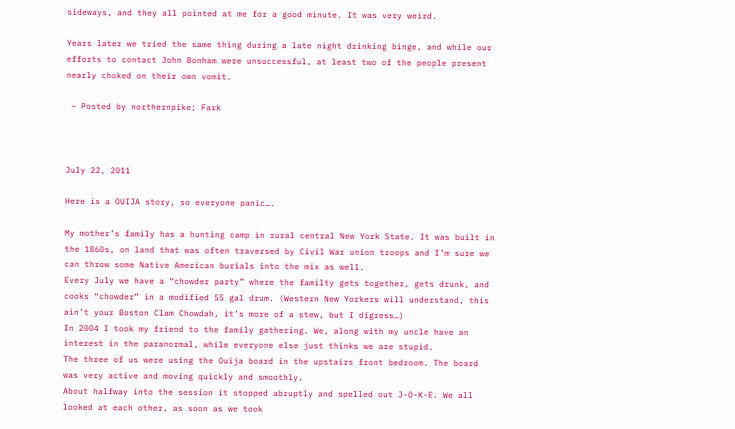sideways, and they all pointed at me for a good minute. It was very weird.

Years later we tried the same thing during a late night drinking binge, and while our efforts to contact John Bonham were unsuccessful, at least two of the people present nearly choked on their own vomit.

 – Posted by northernpike; Fark



July 22, 2011

Here is a OUIJA story, so everyone panic….

My mother’s family has a hunting camp in rural central New York State. It was built in the 1860s, on land that was often traversed by Civil War union troops and I’m sure we can throw some Native American burials into the mix as well.
Every July we have a “chowder party” where the familty gets together, gets drunk, and cooks “chowder” in a modified 55 gal drum. (Western New Yorkers will understand, this ain’t your Boston Clam Chowdah, it’s more of a stew, but I digress…)
In 2004 I took my friend to the family gathering. We, along with my uncle have an interest in the paranormal, while everyone else just thinks we are stupid.
The three of us were using the Ouija board in the upstairs front bedroom. The board was very active and moving quickly and smoothly.
About halfway into the session it stopped abruptly and spelled out J-O-K-E. We all looked at each other, as soon as we took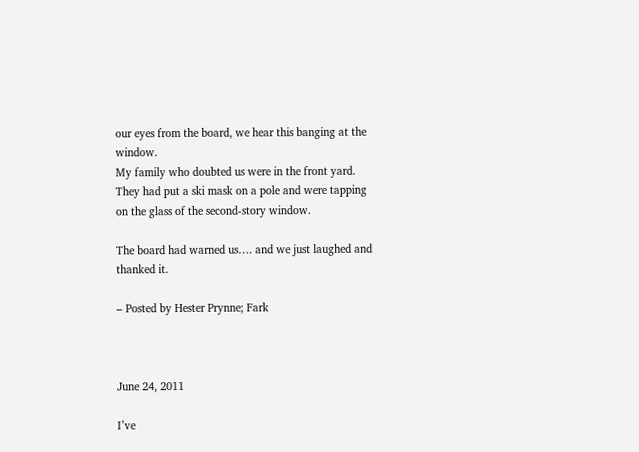our eyes from the board, we hear this banging at the window.
My family who doubted us were in the front yard. They had put a ski mask on a pole and were tapping on the glass of the second-story window.

The board had warned us…. and we just laughed and thanked it.

– Posted by Hester Prynne; Fark



June 24, 2011

I’ve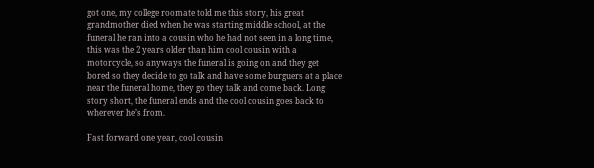got one, my college roomate told me this story, his great grandmother died when he was starting middle school, at the funeral he ran into a cousin who he had not seen in a long time, this was the 2 years older than him cool cousin with a motorcycle, so anyways the funeral is going on and they get bored so they decide to go talk and have some burguers at a place near the funeral home, they go they talk and come back. Long story short, the funeral ends and the cool cousin goes back to wherever he’s from.

Fast forward one year, cool cousin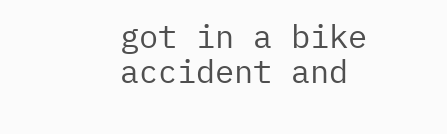got in a bike accident and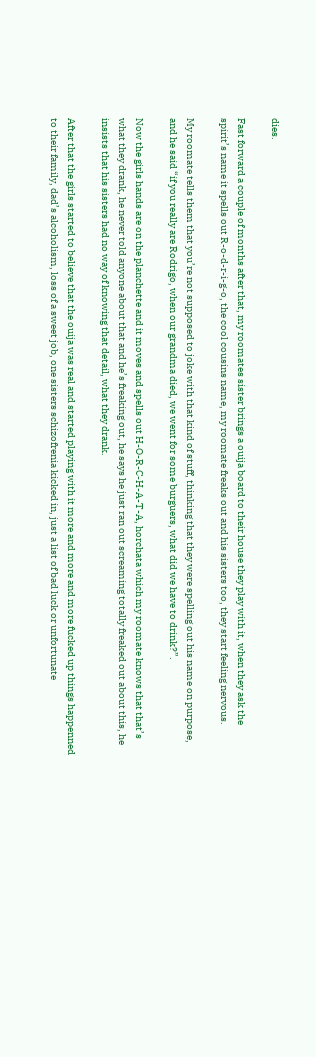dies.

Fast forward a couple of months after that, my roomates sister brings a ouija board to their house they play with it, when they ask the spirit’s name it spells out R-o-d-r-i-g-o, the cool cousins name, my roomate freaks out and his sisters too, they start feeling nervous.

My roomate tells them that you’re not supposed to joke with that kind of stuff, thinking that they were spelling out his name on purpose, and he said “if you really are Rodrigo, when our grandma died, we went for some burguers, what did we have to drink?”.

Now the girls hands are on the planchette and it moves and spells out H-O-R-C-H-A-T-A, horchata which my roomate knows that that’s what they drank, he never told anyone about that and he’s freaking out, he says he just ran out screaming totally freaked out about this, he insists that his sisters had no way of knowing that detail, what they drank.

After that the girls started to believe that the ouija was real and started playing with it more and more and more fucked up things happenned to their family, dad’s alcoholism, loss of a sweet job, one sisters schizofrenia kicked in, just a list of bad luck or unfortunate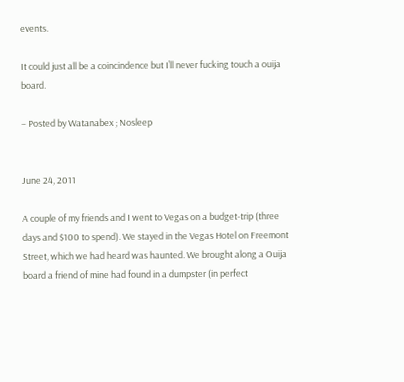events.

It could just all be a coincindence but I’ll never fucking touch a ouija board.

– Posted by Watanabex ; Nosleep


June 24, 2011

A couple of my friends and I went to Vegas on a budget-trip (three days and $100 to spend). We stayed in the Vegas Hotel on Freemont Street, which we had heard was haunted. We brought along a Ouija board a friend of mine had found in a dumpster (in perfect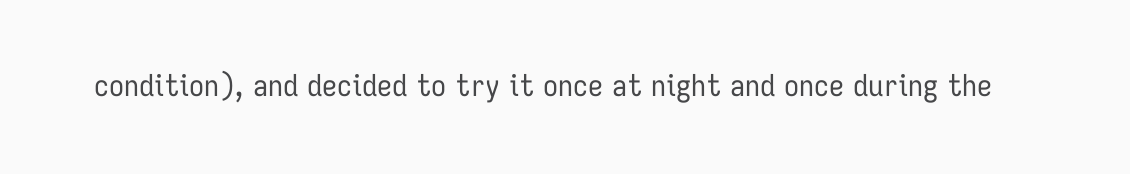condition), and decided to try it once at night and once during the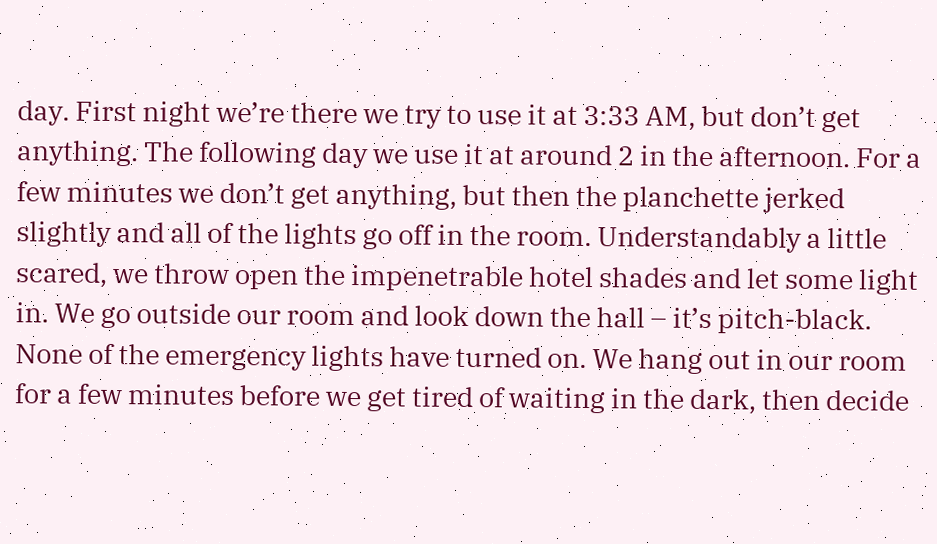day. First night we’re there we try to use it at 3:33 AM, but don’t get anything. The following day we use it at around 2 in the afternoon. For a few minutes we don’t get anything, but then the planchette jerked slightly and all of the lights go off in the room. Understandably a little scared, we throw open the impenetrable hotel shades and let some light in. We go outside our room and look down the hall – it’s pitch-black. None of the emergency lights have turned on. We hang out in our room for a few minutes before we get tired of waiting in the dark, then decide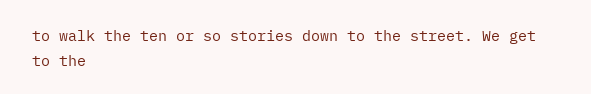to walk the ten or so stories down to the street. We get to the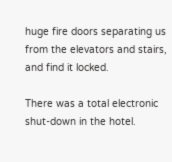huge fire doors separating us from the elevators and stairs, and find it locked.

There was a total electronic shut-down in the hotel.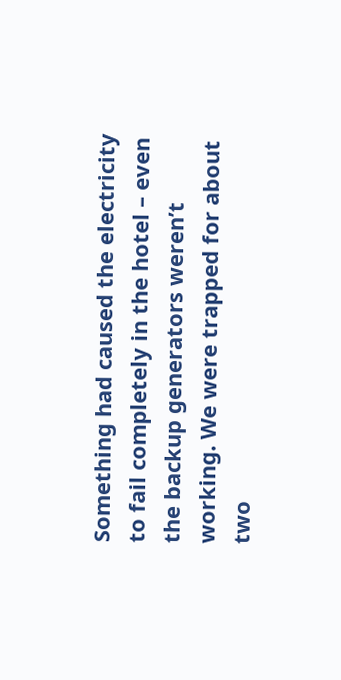Something had caused the electricity to fail completely in the hotel – even the backup generators weren’t working. We were trapped for about two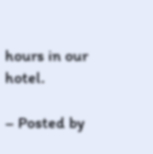hours in our hotel.

– Posted by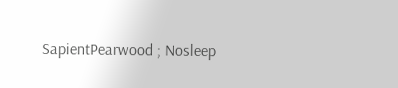SapientPearwood ; Nosleep